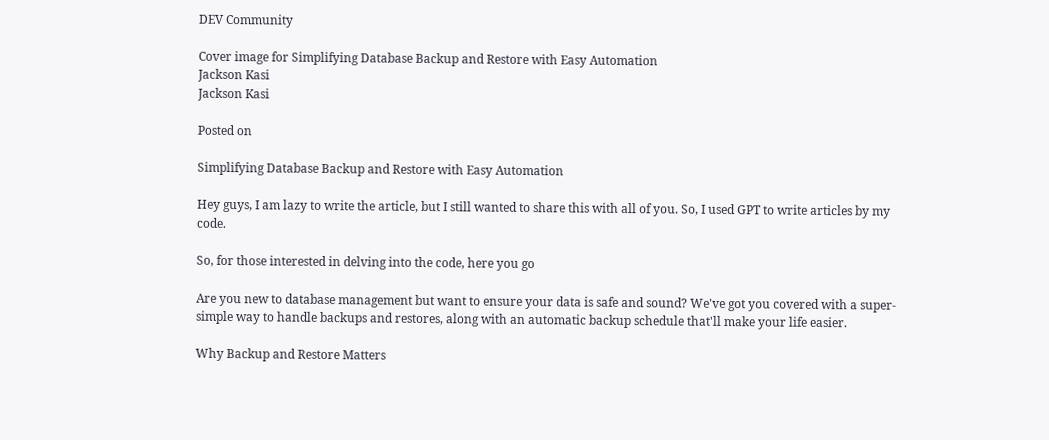DEV Community

Cover image for Simplifying Database Backup and Restore with Easy Automation
Jackson Kasi
Jackson Kasi

Posted on

Simplifying Database Backup and Restore with Easy Automation

Hey guys, I am lazy to write the article, but I still wanted to share this with all of you. So, I used GPT to write articles by my code.

So, for those interested in delving into the code, here you go

Are you new to database management but want to ensure your data is safe and sound? We've got you covered with a super-simple way to handle backups and restores, along with an automatic backup schedule that'll make your life easier.

Why Backup and Restore Matters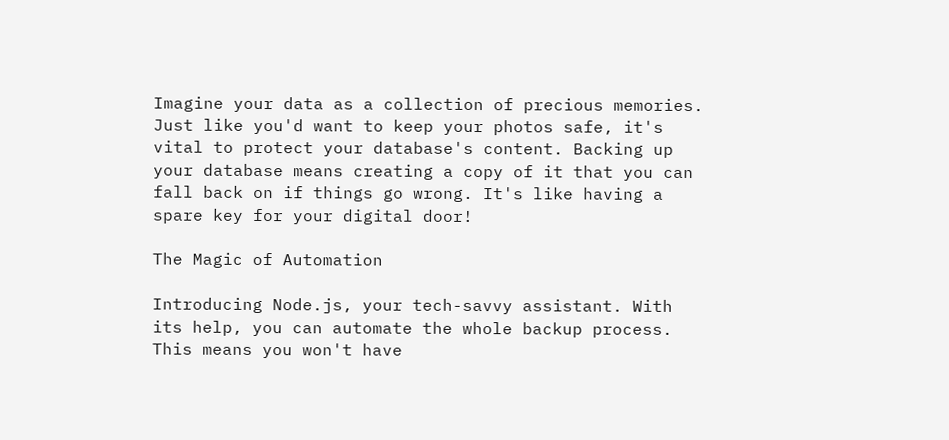Imagine your data as a collection of precious memories. Just like you'd want to keep your photos safe, it's vital to protect your database's content. Backing up your database means creating a copy of it that you can fall back on if things go wrong. It's like having a spare key for your digital door!

The Magic of Automation

Introducing Node.js, your tech-savvy assistant. With its help, you can automate the whole backup process. This means you won't have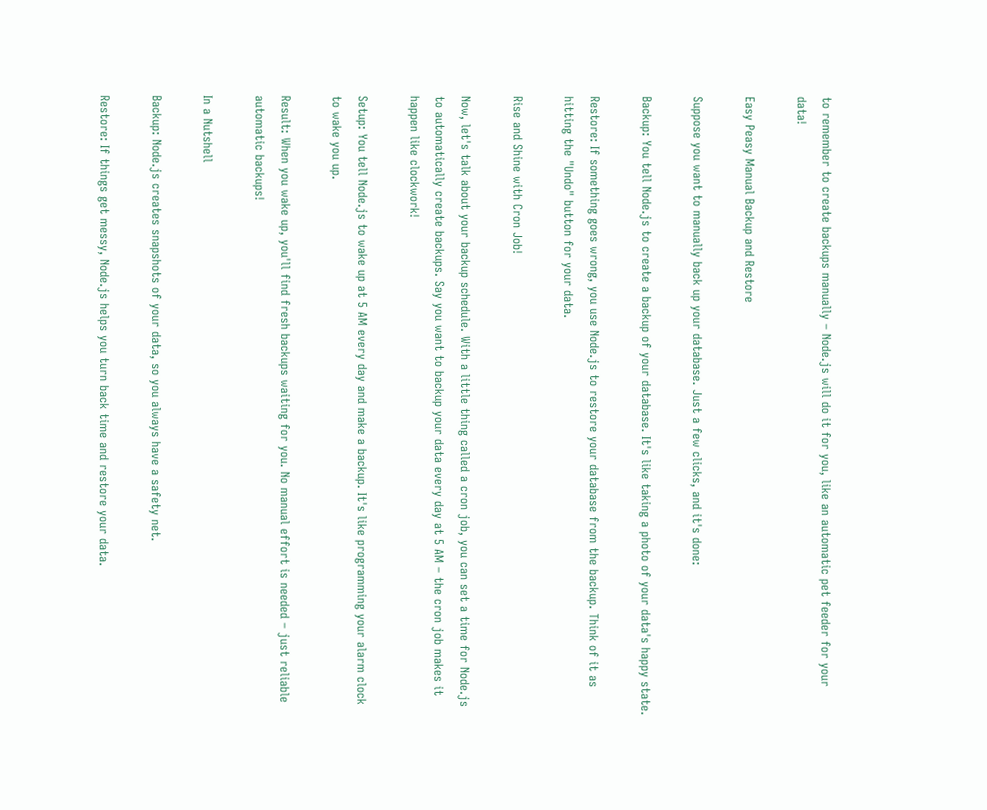to remember to create backups manually – Node.js will do it for you, like an automatic pet feeder for your data!

Easy Peasy Manual Backup and Restore

Suppose you want to manually back up your database. Just a few clicks, and it's done:

Backup: You tell Node.js to create a backup of your database. It's like taking a photo of your data's happy state.

Restore: If something goes wrong, you use Node.js to restore your database from the backup. Think of it as hitting the "Undo" button for your data.

Rise and Shine with Cron Job!

Now, let's talk about your backup schedule. With a little thing called a cron job, you can set a time for Node.js to automatically create backups. Say you want to backup your data every day at 5 AM – the cron job makes it happen like clockwork!

Setup: You tell Node.js to wake up at 5 AM every day and make a backup. It's like programming your alarm clock to wake you up.

Result: When you wake up, you'll find fresh backups waiting for you. No manual effort is needed – just reliable automatic backups!

In a Nutshell

Backup: Node.js creates snapshots of your data, so you always have a safety net.

Restore: If things get messy, Node.js helps you turn back time and restore your data.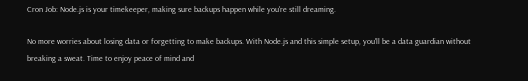Cron Job: Node.js is your timekeeper, making sure backups happen while you're still dreaming.

No more worries about losing data or forgetting to make backups. With Node.js and this simple setup, you'll be a data guardian without breaking a sweat. Time to enjoy peace of mind and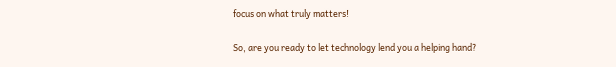focus on what truly matters!

So, are you ready to let technology lend you a helping hand?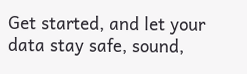Get started, and let your data stay safe, sound,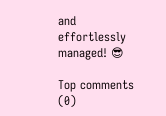and effortlessly managed! 😎

Top comments (0)